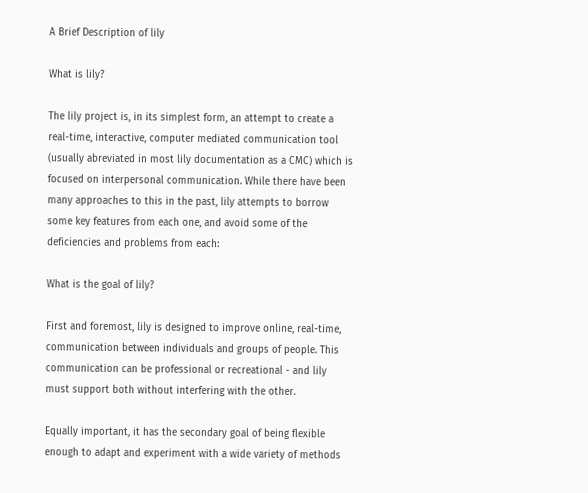A Brief Description of lily

What is lily?

The lily project is, in its simplest form, an attempt to create a real-time, interactive, computer mediated communication tool (usually abreviated in most lily documentation as a CMC) which is focused on interpersonal communication. While there have been many approaches to this in the past, lily attempts to borrow some key features from each one, and avoid some of the deficiencies and problems from each:

What is the goal of lily?

First and foremost, lily is designed to improve online, real-time, communication between individuals and groups of people. This communication can be professional or recreational - and lily must support both without interfering with the other.

Equally important, it has the secondary goal of being flexible enough to adapt and experiment with a wide variety of methods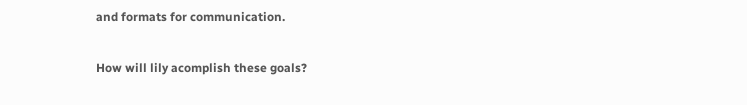and formats for communication.

How will lily acomplish these goals?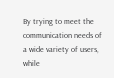By trying to meet the communication needs of a wide variety of users, while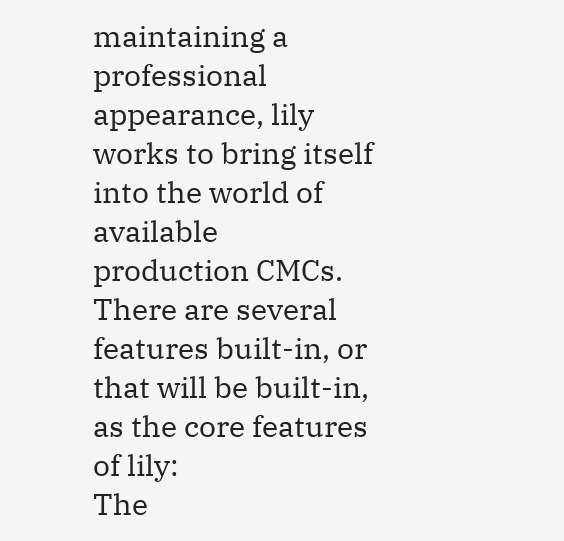maintaining a professional appearance, lily works to bring itself into the world of available production CMCs. There are several features built-in, or that will be built-in, as the core features of lily:
The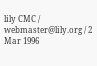lily CMC / webmaster@lily.org / 2 Mar 1996